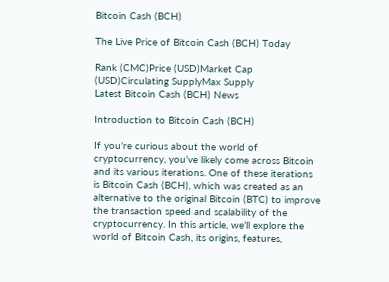Bitcoin Cash (BCH)

The Live Price of Bitcoin Cash (BCH) Today

Rank (CMC)Price (USD)Market Cap (USD)Circulating SupplyMax Supply
Latest Bitcoin Cash (BCH) News

Introduction to Bitcoin Cash (BCH)

If you’re curious about the world of cryptocurrency, you’ve likely come across Bitcoin and its various iterations. One of these iterations is Bitcoin Cash (BCH), which was created as an alternative to the original Bitcoin (BTC) to improve the transaction speed and scalability of the cryptocurrency. In this article, we’ll explore the world of Bitcoin Cash, its origins, features,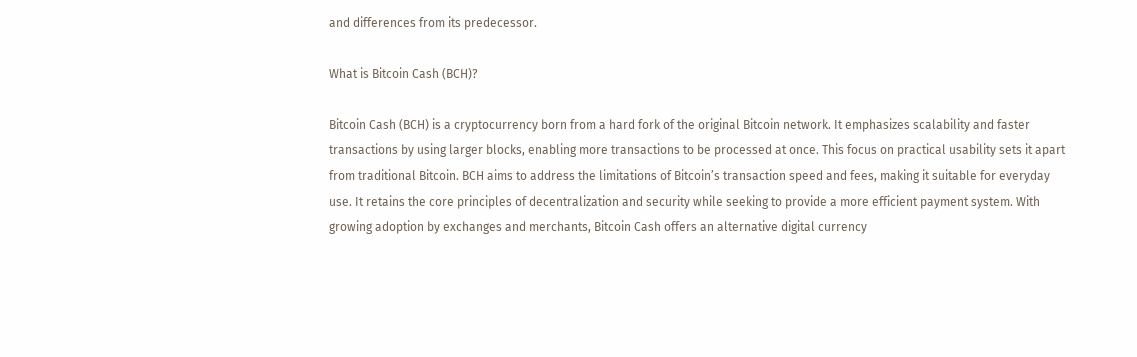and differences from its predecessor.

What is Bitcoin Cash (BCH)?

Bitcoin Cash (BCH) is a cryptocurrency born from a hard fork of the original Bitcoin network. It emphasizes scalability and faster transactions by using larger blocks, enabling more transactions to be processed at once. This focus on practical usability sets it apart from traditional Bitcoin. BCH aims to address the limitations of Bitcoin’s transaction speed and fees, making it suitable for everyday use. It retains the core principles of decentralization and security while seeking to provide a more efficient payment system. With growing adoption by exchanges and merchants, Bitcoin Cash offers an alternative digital currency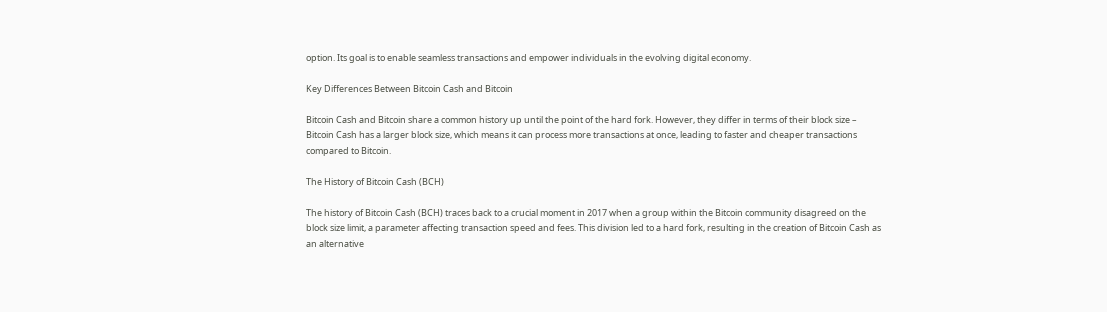option. Its goal is to enable seamless transactions and empower individuals in the evolving digital economy.

Key Differences Between Bitcoin Cash and Bitcoin

Bitcoin Cash and Bitcoin share a common history up until the point of the hard fork. However, they differ in terms of their block size – Bitcoin Cash has a larger block size, which means it can process more transactions at once, leading to faster and cheaper transactions compared to Bitcoin.

The History of Bitcoin Cash (BCH)

The history of Bitcoin Cash (BCH) traces back to a crucial moment in 2017 when a group within the Bitcoin community disagreed on the block size limit, a parameter affecting transaction speed and fees. This division led to a hard fork, resulting in the creation of Bitcoin Cash as an alternative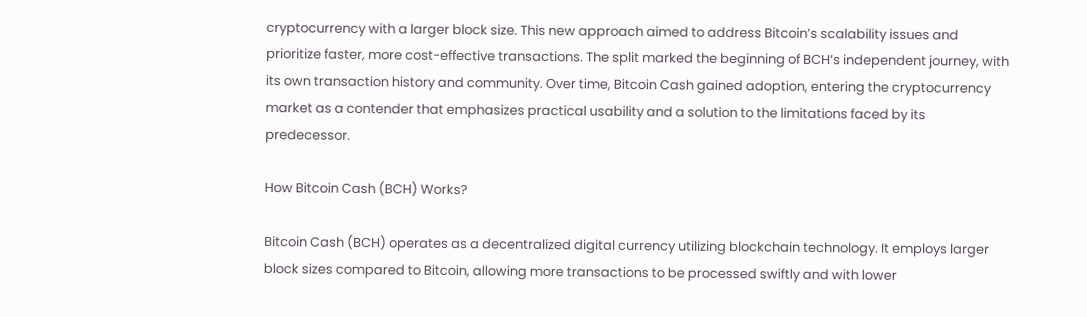cryptocurrency with a larger block size. This new approach aimed to address Bitcoin’s scalability issues and prioritize faster, more cost-effective transactions. The split marked the beginning of BCH’s independent journey, with its own transaction history and community. Over time, Bitcoin Cash gained adoption, entering the cryptocurrency market as a contender that emphasizes practical usability and a solution to the limitations faced by its predecessor.

How Bitcoin Cash (BCH) Works?

Bitcoin Cash (BCH) operates as a decentralized digital currency utilizing blockchain technology. It employs larger block sizes compared to Bitcoin, allowing more transactions to be processed swiftly and with lower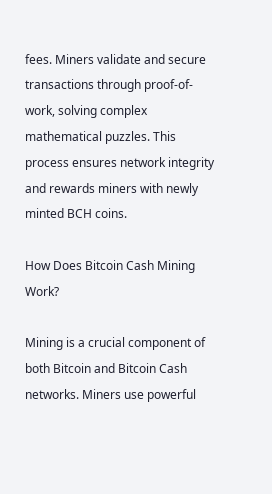fees. Miners validate and secure transactions through proof-of-work, solving complex mathematical puzzles. This process ensures network integrity and rewards miners with newly minted BCH coins.

How Does Bitcoin Cash Mining Work?

Mining is a crucial component of both Bitcoin and Bitcoin Cash networks. Miners use powerful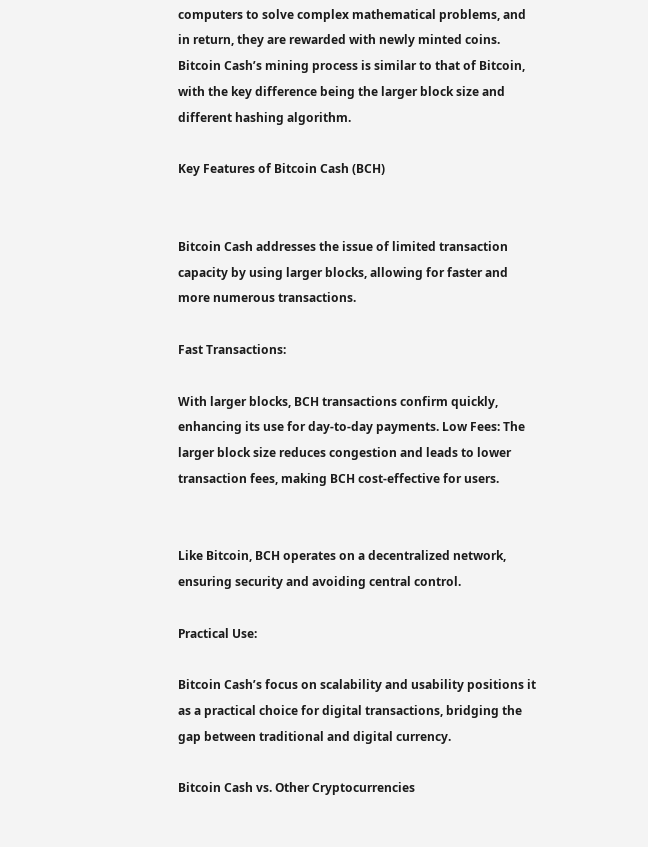computers to solve complex mathematical problems, and in return, they are rewarded with newly minted coins. Bitcoin Cash’s mining process is similar to that of Bitcoin, with the key difference being the larger block size and different hashing algorithm.

Key Features of Bitcoin Cash (BCH)


Bitcoin Cash addresses the issue of limited transaction capacity by using larger blocks, allowing for faster and more numerous transactions.

Fast Transactions:

With larger blocks, BCH transactions confirm quickly, enhancing its use for day-to-day payments. Low Fees: The larger block size reduces congestion and leads to lower transaction fees, making BCH cost-effective for users.


Like Bitcoin, BCH operates on a decentralized network, ensuring security and avoiding central control.

Practical Use:

Bitcoin Cash’s focus on scalability and usability positions it as a practical choice for digital transactions, bridging the gap between traditional and digital currency.

Bitcoin Cash vs. Other Cryptocurrencies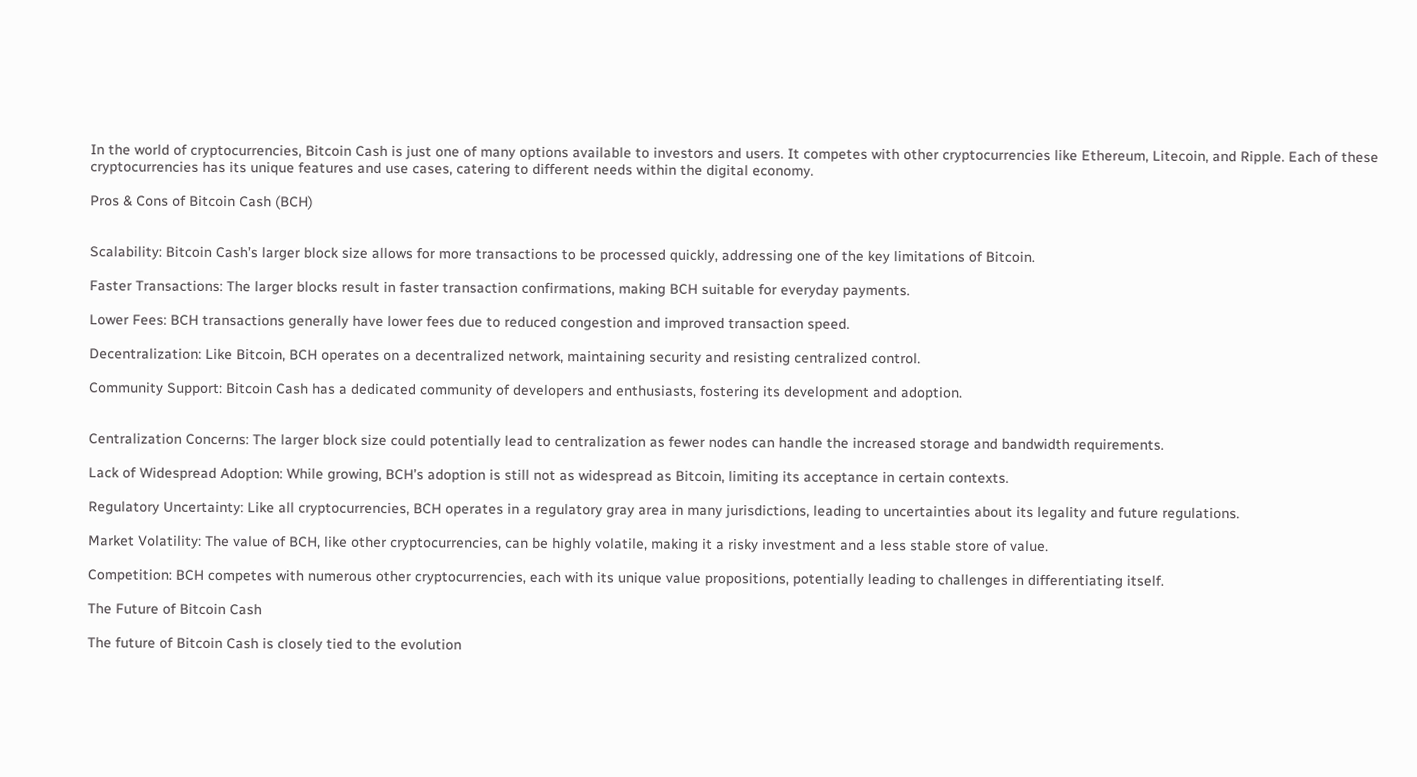In the world of cryptocurrencies, Bitcoin Cash is just one of many options available to investors and users. It competes with other cryptocurrencies like Ethereum, Litecoin, and Ripple. Each of these cryptocurrencies has its unique features and use cases, catering to different needs within the digital economy.

Pros & Cons of Bitcoin Cash (BCH)


Scalability: Bitcoin Cash’s larger block size allows for more transactions to be processed quickly, addressing one of the key limitations of Bitcoin.

Faster Transactions: The larger blocks result in faster transaction confirmations, making BCH suitable for everyday payments.

Lower Fees: BCH transactions generally have lower fees due to reduced congestion and improved transaction speed.

Decentralization: Like Bitcoin, BCH operates on a decentralized network, maintaining security and resisting centralized control.

Community Support: Bitcoin Cash has a dedicated community of developers and enthusiasts, fostering its development and adoption.


Centralization Concerns: The larger block size could potentially lead to centralization as fewer nodes can handle the increased storage and bandwidth requirements.

Lack of Widespread Adoption: While growing, BCH’s adoption is still not as widespread as Bitcoin, limiting its acceptance in certain contexts.

Regulatory Uncertainty: Like all cryptocurrencies, BCH operates in a regulatory gray area in many jurisdictions, leading to uncertainties about its legality and future regulations.

Market Volatility: The value of BCH, like other cryptocurrencies, can be highly volatile, making it a risky investment and a less stable store of value.

Competition: BCH competes with numerous other cryptocurrencies, each with its unique value propositions, potentially leading to challenges in differentiating itself.

The Future of Bitcoin Cash

The future of Bitcoin Cash is closely tied to the evolution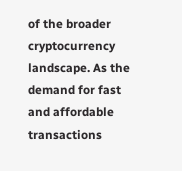of the broader cryptocurrency landscape. As the demand for fast and affordable transactions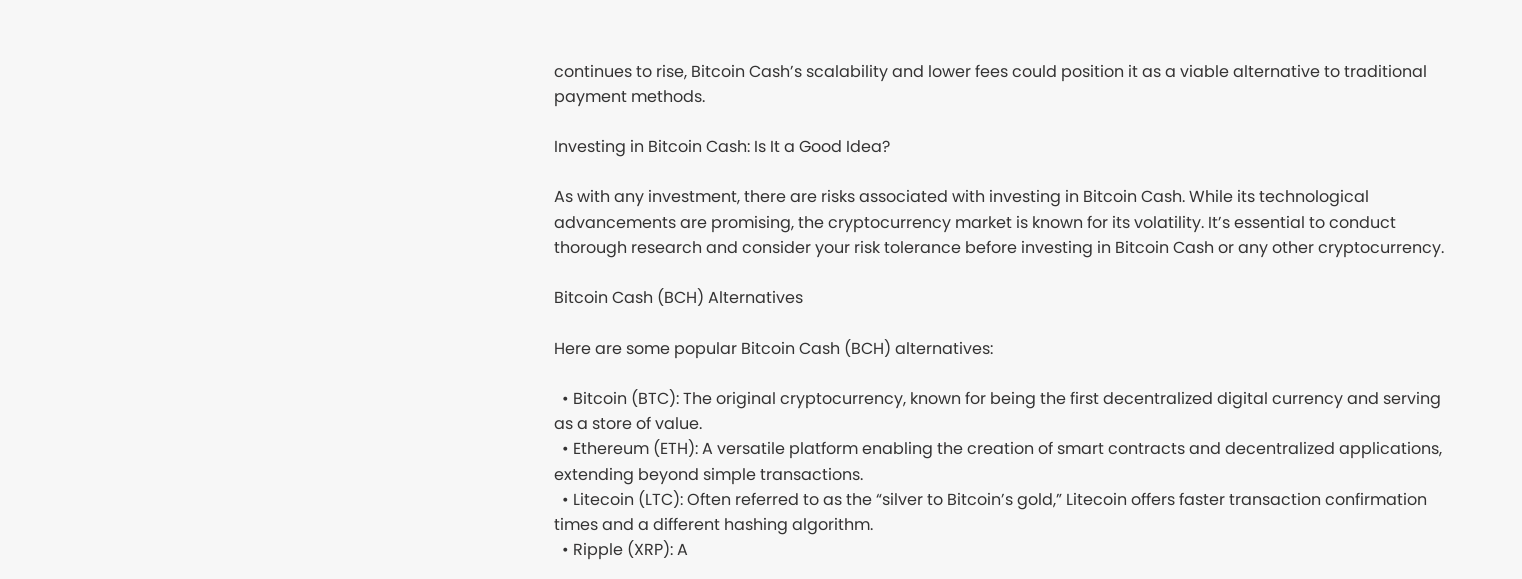continues to rise, Bitcoin Cash’s scalability and lower fees could position it as a viable alternative to traditional payment methods.

Investing in Bitcoin Cash: Is It a Good Idea?

As with any investment, there are risks associated with investing in Bitcoin Cash. While its technological advancements are promising, the cryptocurrency market is known for its volatility. It’s essential to conduct thorough research and consider your risk tolerance before investing in Bitcoin Cash or any other cryptocurrency.

Bitcoin Cash (BCH) Alternatives

Here are some popular Bitcoin Cash (BCH) alternatives:

  • Bitcoin (BTC): The original cryptocurrency, known for being the first decentralized digital currency and serving as a store of value.
  • Ethereum (ETH): A versatile platform enabling the creation of smart contracts and decentralized applications, extending beyond simple transactions.
  • Litecoin (LTC): Often referred to as the “silver to Bitcoin’s gold,” Litecoin offers faster transaction confirmation times and a different hashing algorithm.
  • Ripple (XRP): A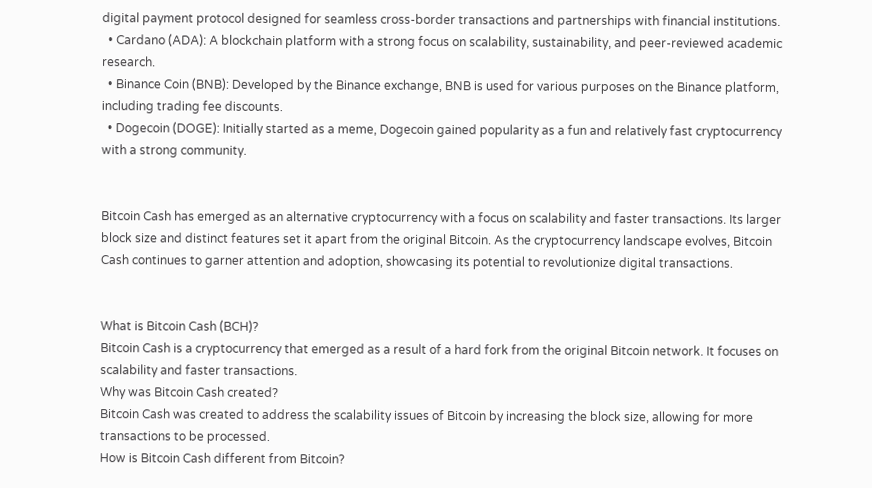digital payment protocol designed for seamless cross-border transactions and partnerships with financial institutions.
  • Cardano (ADA): A blockchain platform with a strong focus on scalability, sustainability, and peer-reviewed academic research.
  • Binance Coin (BNB): Developed by the Binance exchange, BNB is used for various purposes on the Binance platform, including trading fee discounts.
  • Dogecoin (DOGE): Initially started as a meme, Dogecoin gained popularity as a fun and relatively fast cryptocurrency with a strong community.


Bitcoin Cash has emerged as an alternative cryptocurrency with a focus on scalability and faster transactions. Its larger block size and distinct features set it apart from the original Bitcoin. As the cryptocurrency landscape evolves, Bitcoin Cash continues to garner attention and adoption, showcasing its potential to revolutionize digital transactions.


What is Bitcoin Cash (BCH)?
Bitcoin Cash is a cryptocurrency that emerged as a result of a hard fork from the original Bitcoin network. It focuses on scalability and faster transactions.
Why was Bitcoin Cash created?
Bitcoin Cash was created to address the scalability issues of Bitcoin by increasing the block size, allowing for more transactions to be processed.
How is Bitcoin Cash different from Bitcoin?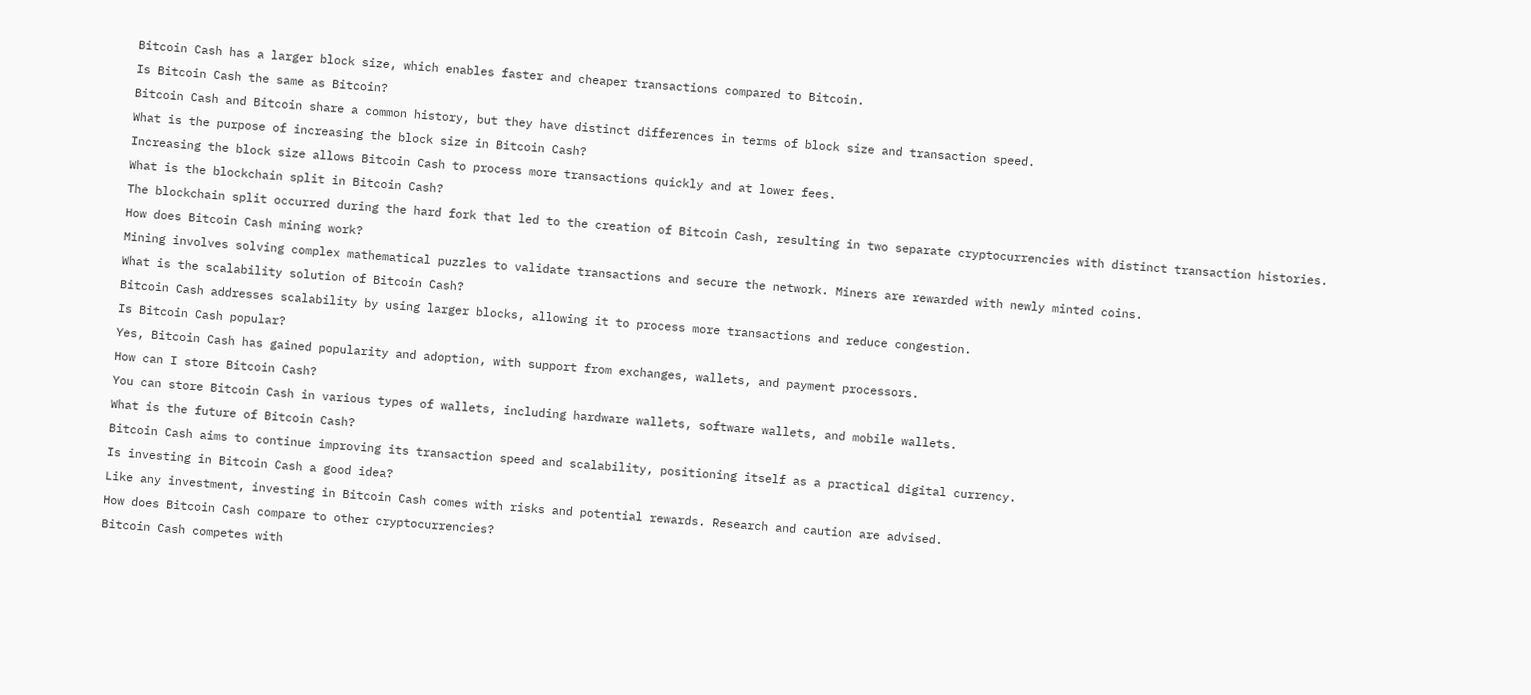Bitcoin Cash has a larger block size, which enables faster and cheaper transactions compared to Bitcoin.
Is Bitcoin Cash the same as Bitcoin?
Bitcoin Cash and Bitcoin share a common history, but they have distinct differences in terms of block size and transaction speed.
What is the purpose of increasing the block size in Bitcoin Cash?
Increasing the block size allows Bitcoin Cash to process more transactions quickly and at lower fees.
What is the blockchain split in Bitcoin Cash?
The blockchain split occurred during the hard fork that led to the creation of Bitcoin Cash, resulting in two separate cryptocurrencies with distinct transaction histories.
How does Bitcoin Cash mining work?
Mining involves solving complex mathematical puzzles to validate transactions and secure the network. Miners are rewarded with newly minted coins.
What is the scalability solution of Bitcoin Cash?
Bitcoin Cash addresses scalability by using larger blocks, allowing it to process more transactions and reduce congestion.
Is Bitcoin Cash popular?
Yes, Bitcoin Cash has gained popularity and adoption, with support from exchanges, wallets, and payment processors.
How can I store Bitcoin Cash?
You can store Bitcoin Cash in various types of wallets, including hardware wallets, software wallets, and mobile wallets.
What is the future of Bitcoin Cash?
Bitcoin Cash aims to continue improving its transaction speed and scalability, positioning itself as a practical digital currency.
Is investing in Bitcoin Cash a good idea?
Like any investment, investing in Bitcoin Cash comes with risks and potential rewards. Research and caution are advised.
How does Bitcoin Cash compare to other cryptocurrencies?
Bitcoin Cash competes with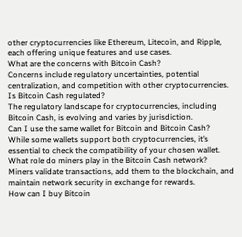other cryptocurrencies like Ethereum, Litecoin, and Ripple, each offering unique features and use cases.
What are the concerns with Bitcoin Cash?
Concerns include regulatory uncertainties, potential centralization, and competition with other cryptocurrencies.
Is Bitcoin Cash regulated?
The regulatory landscape for cryptocurrencies, including Bitcoin Cash, is evolving and varies by jurisdiction.
Can I use the same wallet for Bitcoin and Bitcoin Cash?
While some wallets support both cryptocurrencies, it’s essential to check the compatibility of your chosen wallet.
What role do miners play in the Bitcoin Cash network?
Miners validate transactions, add them to the blockchain, and maintain network security in exchange for rewards.
How can I buy Bitcoin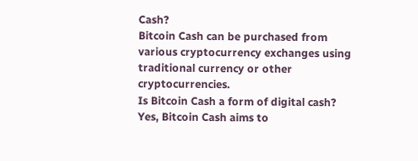Cash?
Bitcoin Cash can be purchased from various cryptocurrency exchanges using traditional currency or other cryptocurrencies.
Is Bitcoin Cash a form of digital cash?
Yes, Bitcoin Cash aims to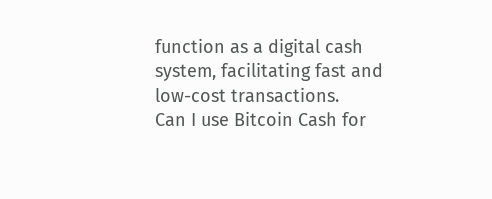function as a digital cash system, facilitating fast and low-cost transactions.
Can I use Bitcoin Cash for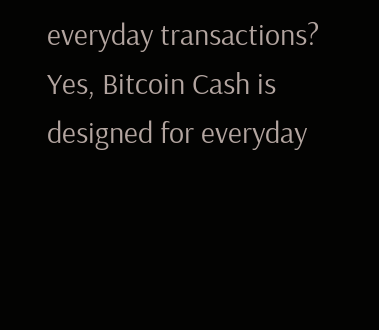everyday transactions?
Yes, Bitcoin Cash is designed for everyday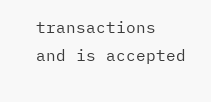transactions and is accepted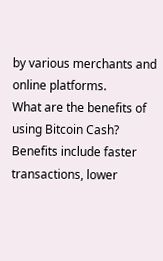by various merchants and online platforms.
What are the benefits of using Bitcoin Cash?
Benefits include faster transactions, lower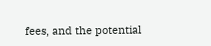fees, and the potential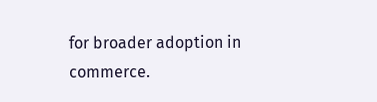for broader adoption in commerce.